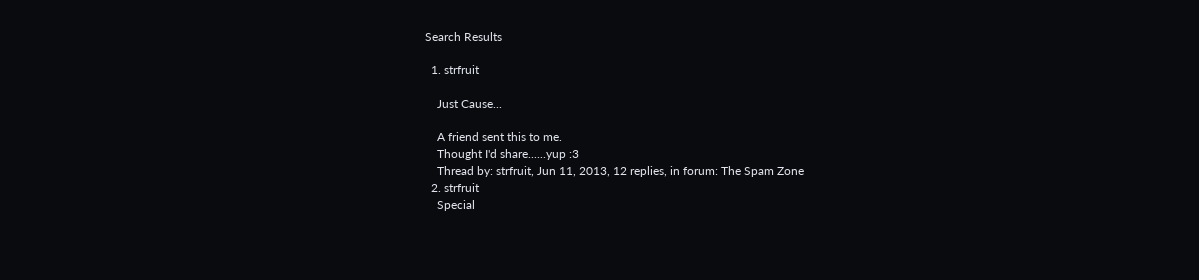Search Results

  1. strfruit

    Just Cause...

    A friend sent this to me.
    Thought I'd share......yup :3
    Thread by: strfruit, Jun 11, 2013, 12 replies, in forum: The Spam Zone
  2. strfruit
    Special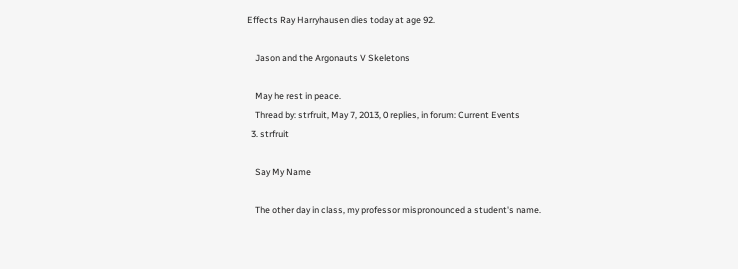Effects Ray Harryhausen dies today at age 92.

    Jason and the Argonauts V Skeletons

    May he rest in peace.
    Thread by: strfruit, May 7, 2013, 0 replies, in forum: Current Events
  3. strfruit

    Say My Name

    The other day in class, my professor mispronounced a student's name.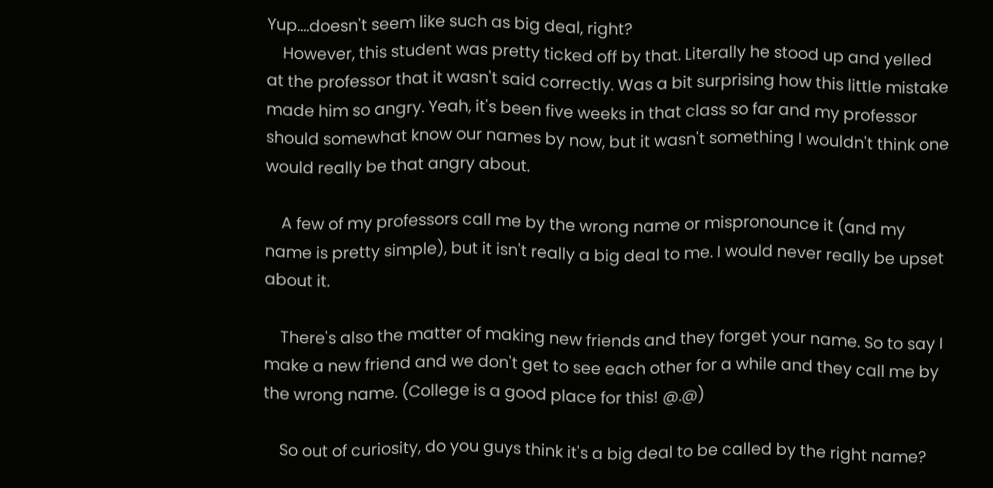Yup....doesn't seem like such as big deal, right?
    However, this student was pretty ticked off by that. Literally he stood up and yelled at the professor that it wasn't said correctly. Was a bit surprising how this little mistake made him so angry. Yeah, it's been five weeks in that class so far and my professor should somewhat know our names by now, but it wasn't something I wouldn't think one would really be that angry about.

    A few of my professors call me by the wrong name or mispronounce it (and my name is pretty simple), but it isn't really a big deal to me. I would never really be upset about it.

    There's also the matter of making new friends and they forget your name. So to say I make a new friend and we don't get to see each other for a while and they call me by the wrong name. (College is a good place for this! @.@)

    So out of curiosity, do you guys think it's a big deal to be called by the right name?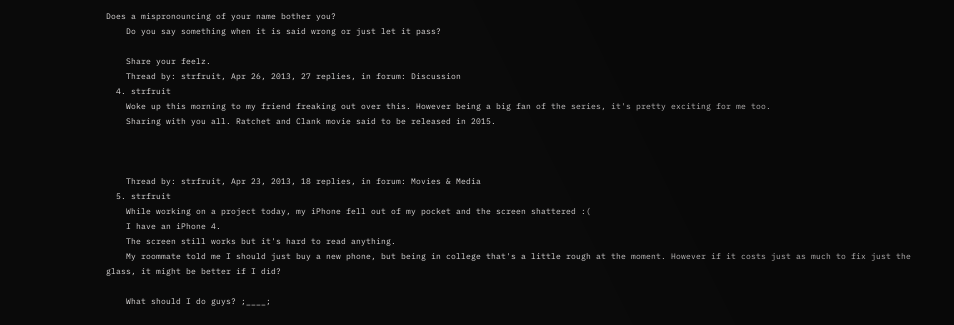Does a mispronouncing of your name bother you?
    Do you say something when it is said wrong or just let it pass?

    Share your feelz.
    Thread by: strfruit, Apr 26, 2013, 27 replies, in forum: Discussion
  4. strfruit
    Woke up this morning to my friend freaking out over this. However being a big fan of the series, it's pretty exciting for me too.
    Sharing with you all. Ratchet and Clank movie said to be released in 2015.



    Thread by: strfruit, Apr 23, 2013, 18 replies, in forum: Movies & Media
  5. strfruit
    While working on a project today, my iPhone fell out of my pocket and the screen shattered :(
    I have an iPhone 4.
    The screen still works but it's hard to read anything.
    My roommate told me I should just buy a new phone, but being in college that's a little rough at the moment. However if it costs just as much to fix just the glass, it might be better if I did?

    What should I do guys? ;____;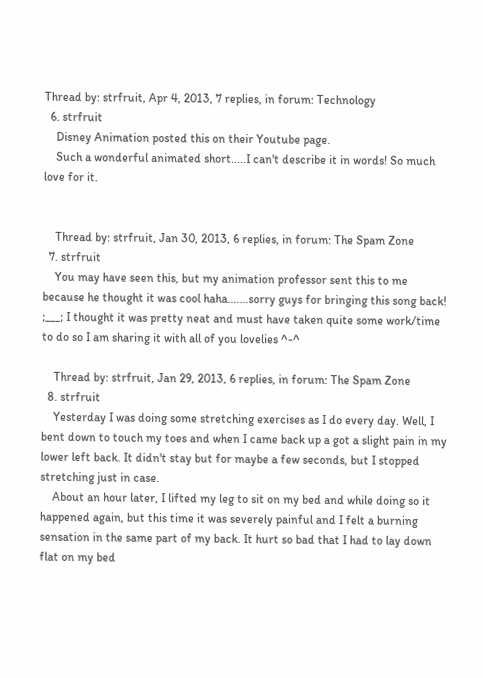Thread by: strfruit, Apr 4, 2013, 7 replies, in forum: Technology
  6. strfruit
    Disney Animation posted this on their Youtube page.
    Such a wonderful animated short.....I can't describe it in words! So much love for it.


    Thread by: strfruit, Jan 30, 2013, 6 replies, in forum: The Spam Zone
  7. strfruit
    You may have seen this, but my animation professor sent this to me because he thought it was cool haha.......sorry guys for bringing this song back! ;___; I thought it was pretty neat and must have taken quite some work/time to do so I am sharing it with all of you lovelies ^-^

    Thread by: strfruit, Jan 29, 2013, 6 replies, in forum: The Spam Zone
  8. strfruit
    Yesterday I was doing some stretching exercises as I do every day. Well, I bent down to touch my toes and when I came back up a got a slight pain in my lower left back. It didn't stay but for maybe a few seconds, but I stopped stretching just in case.
    About an hour later, I lifted my leg to sit on my bed and while doing so it happened again, but this time it was severely painful and I felt a burning sensation in the same part of my back. It hurt so bad that I had to lay down flat on my bed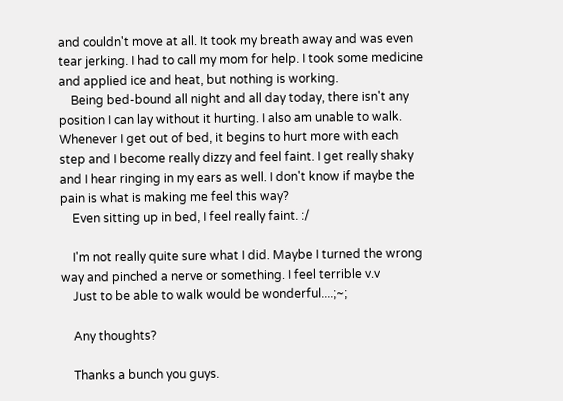and couldn't move at all. It took my breath away and was even tear jerking. I had to call my mom for help. I took some medicine and applied ice and heat, but nothing is working.
    Being bed-bound all night and all day today, there isn't any position I can lay without it hurting. I also am unable to walk. Whenever I get out of bed, it begins to hurt more with each step and I become really dizzy and feel faint. I get really shaky and I hear ringing in my ears as well. I don't know if maybe the pain is what is making me feel this way?
    Even sitting up in bed, I feel really faint. :/

    I'm not really quite sure what I did. Maybe I turned the wrong way and pinched a nerve or something. I feel terrible v.v
    Just to be able to walk would be wonderful....;~;

    Any thoughts?

    Thanks a bunch you guys.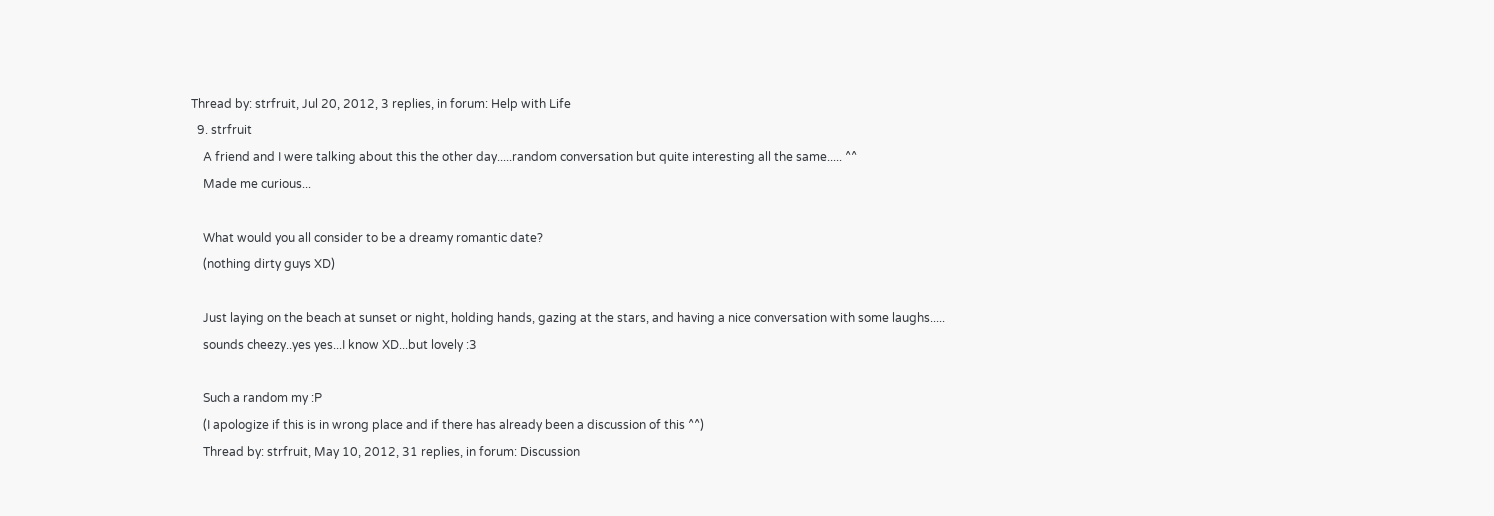Thread by: strfruit, Jul 20, 2012, 3 replies, in forum: Help with Life
  9. strfruit
    A friend and I were talking about this the other day.....random conversation but quite interesting all the same..... ^^
    Made me curious...

    What would you all consider to be a dreamy romantic date?
    (nothing dirty guys XD)

    Just laying on the beach at sunset or night, holding hands, gazing at the stars, and having a nice conversation with some laughs.....
    sounds cheezy..yes yes...I know XD...but lovely :3

    Such a random my :P
    (I apologize if this is in wrong place and if there has already been a discussion of this ^^)
    Thread by: strfruit, May 10, 2012, 31 replies, in forum: Discussion